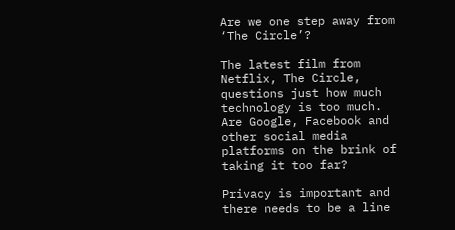Are we one step away from ‘The Circle’?

The latest film from Netflix, The Circle, questions just how much technology is too much. Are Google, Facebook and other social media platforms on the brink of taking it too far?

Privacy is important and there needs to be a line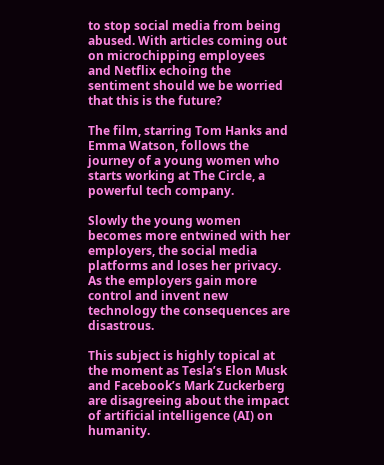to stop social media from being abused. With articles coming out on microchipping employees and Netflix echoing the sentiment should we be worried that this is the future?

The film, starring Tom Hanks and Emma Watson, follows the journey of a young women who starts working at The Circle, a powerful tech company.

Slowly the young women becomes more entwined with her employers, the social media platforms and loses her privacy. As the employers gain more control and invent new technology the consequences are disastrous.

This subject is highly topical at the moment as Tesla’s Elon Musk and Facebook’s Mark Zuckerberg are disagreeing about the impact of artificial intelligence (AI) on humanity.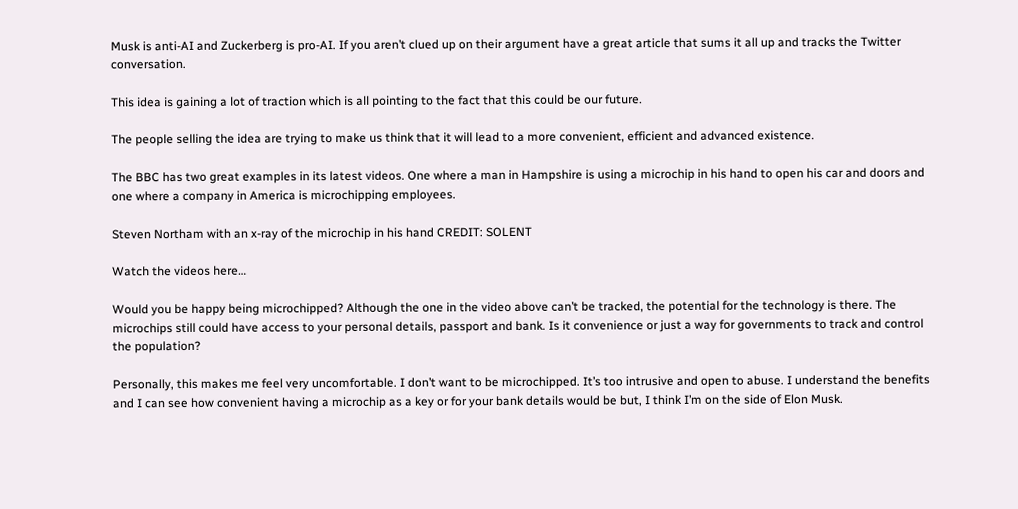Musk is anti-AI and Zuckerberg is pro-AI. If you aren’t clued up on their argument have a great article that sums it all up and tracks the Twitter conversation.

This idea is gaining a lot of traction which is all pointing to the fact that this could be our future.

The people selling the idea are trying to make us think that it will lead to a more convenient, efficient and advanced existence.

The BBC has two great examples in its latest videos. One where a man in Hampshire is using a microchip in his hand to open his car and doors and one where a company in America is microchipping employees.

Steven Northam with an x-ray of the microchip in his hand CREDIT: SOLENT

Watch the videos here…

Would you be happy being microchipped? Although the one in the video above can’t be tracked, the potential for the technology is there. The microchips still could have access to your personal details, passport and bank. Is it convenience or just a way for governments to track and control the population?

Personally, this makes me feel very uncomfortable. I don’t want to be microchipped. It’s too intrusive and open to abuse. I understand the benefits and I can see how convenient having a microchip as a key or for your bank details would be but, I think I’m on the side of Elon Musk.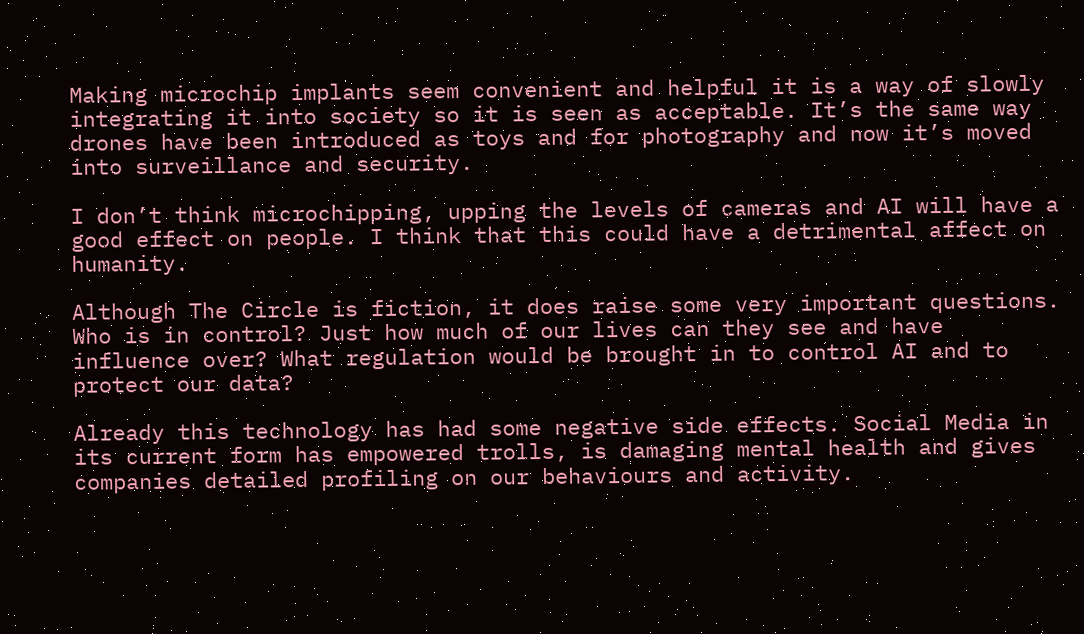Making microchip implants seem convenient and helpful it is a way of slowly integrating it into society so it is seen as acceptable. It’s the same way drones have been introduced as toys and for photography and now it’s moved into surveillance and security.

I don’t think microchipping, upping the levels of cameras and AI will have a good effect on people. I think that this could have a detrimental affect on humanity.

Although The Circle is fiction, it does raise some very important questions. Who is in control? Just how much of our lives can they see and have influence over? What regulation would be brought in to control AI and to protect our data?

Already this technology has had some negative side effects. Social Media in its current form has empowered trolls, is damaging mental health and gives companies detailed profiling on our behaviours and activity.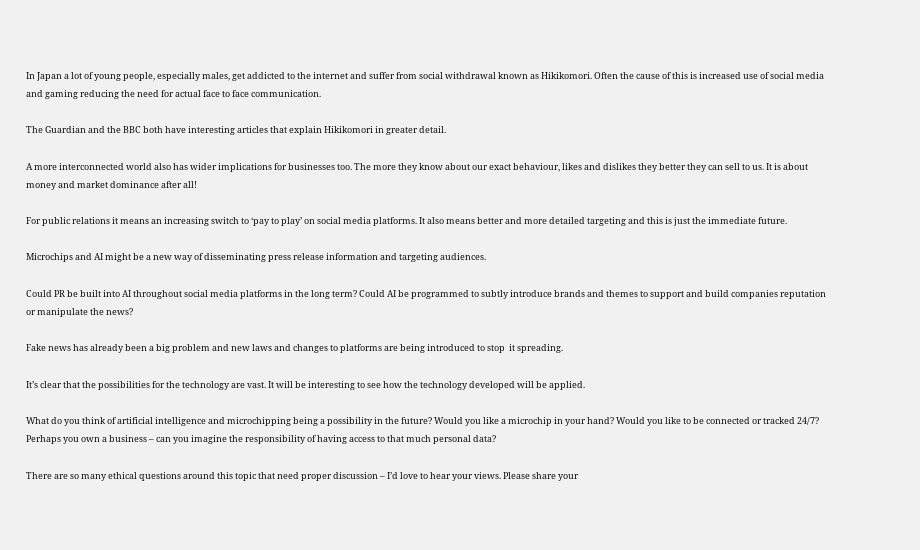In Japan a lot of young people, especially males, get addicted to the internet and suffer from social withdrawal known as Hikikomori. Often the cause of this is increased use of social media and gaming reducing the need for actual face to face communication.

The Guardian and the BBC both have interesting articles that explain Hikikomori in greater detail.

A more interconnected world also has wider implications for businesses too. The more they know about our exact behaviour, likes and dislikes they better they can sell to us. It is about money and market dominance after all!

For public relations it means an increasing switch to ‘pay to play’ on social media platforms. It also means better and more detailed targeting and this is just the immediate future.

Microchips and AI might be a new way of disseminating press release information and targeting audiences.

Could PR be built into AI throughout social media platforms in the long term? Could AI be programmed to subtly introduce brands and themes to support and build companies reputation or manipulate the news?

Fake news has already been a big problem and new laws and changes to platforms are being introduced to stop  it spreading.

It’s clear that the possibilities for the technology are vast. It will be interesting to see how the technology developed will be applied.

What do you think of artificial intelligence and microchipping being a possibility in the future? Would you like a microchip in your hand? Would you like to be connected or tracked 24/7? Perhaps you own a business – can you imagine the responsibility of having access to that much personal data?

There are so many ethical questions around this topic that need proper discussion – I’d love to hear your views. Please share your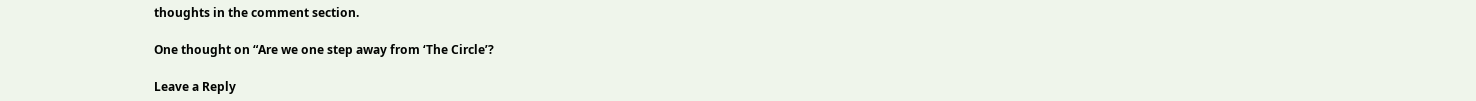thoughts in the comment section.

One thought on “Are we one step away from ‘The Circle’?

Leave a Reply